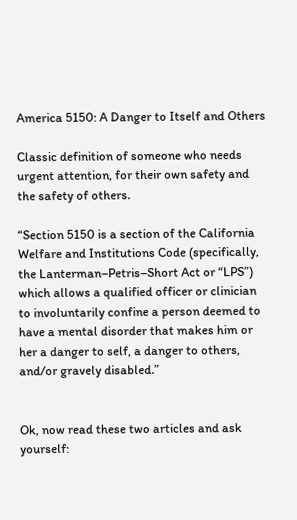America 5150: A Danger to Itself and Others

Classic definition of someone who needs urgent attention, for their own safety and the safety of others.

“Section 5150 is a section of the California Welfare and Institutions Code (specifically, the Lanterman–Petris–Short Act or “LPS”) which allows a qualified officer or clinician to involuntarily confine a person deemed to have a mental disorder that makes him or her a danger to self, a danger to others, and/or gravely disabled.”


Ok, now read these two articles and ask yourself: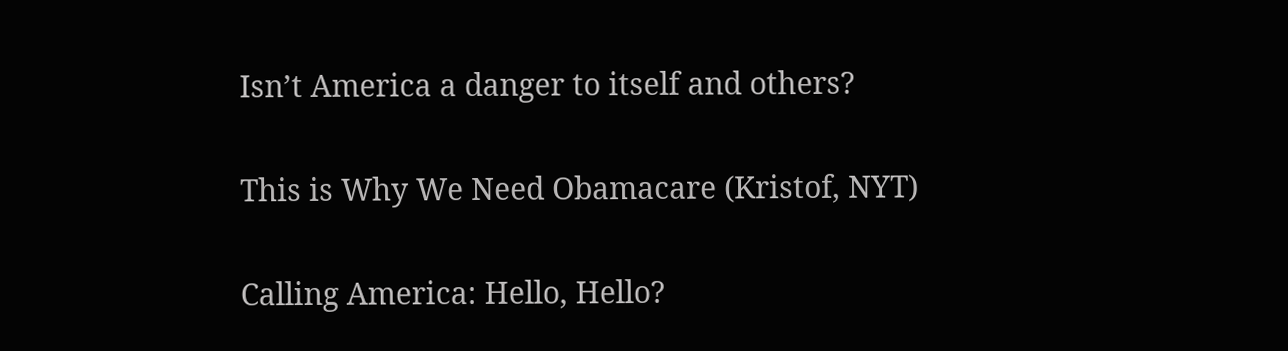Isn’t America a danger to itself and others?

This is Why We Need Obamacare (Kristof, NYT)

Calling America: Hello, Hello?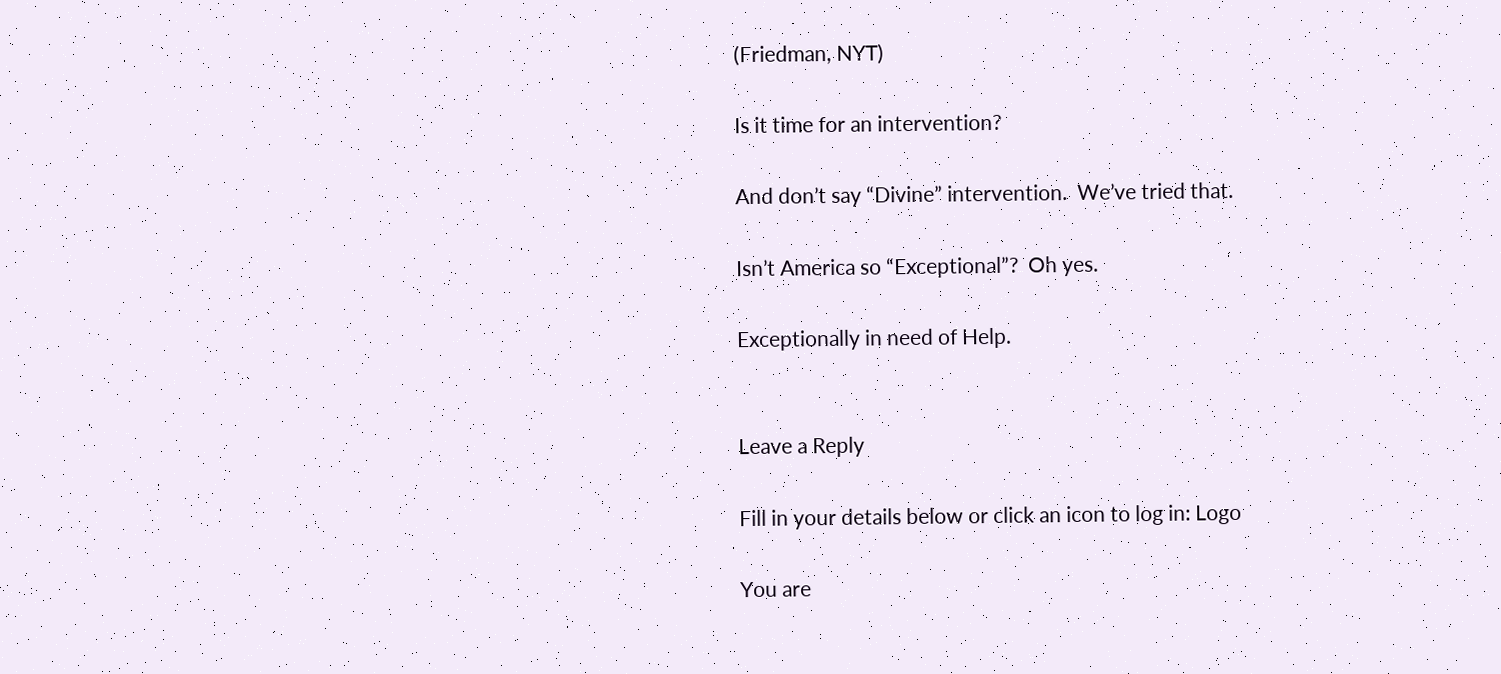(Friedman, NYT)

Is it time for an intervention?

And don’t say “Divine” intervention.  We’ve tried that.

Isn’t America so “Exceptional”?  Oh yes.

Exceptionally in need of Help.


Leave a Reply

Fill in your details below or click an icon to log in: Logo

You are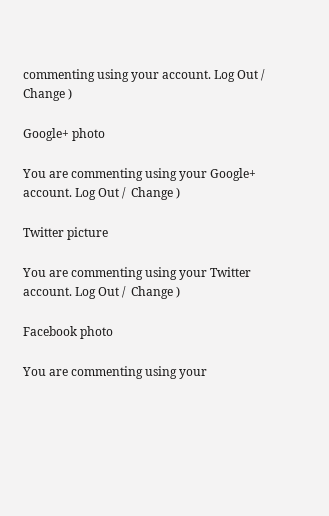commenting using your account. Log Out /  Change )

Google+ photo

You are commenting using your Google+ account. Log Out /  Change )

Twitter picture

You are commenting using your Twitter account. Log Out /  Change )

Facebook photo

You are commenting using your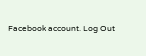Facebook account. Log Out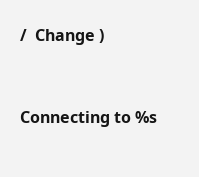/  Change )


Connecting to %s